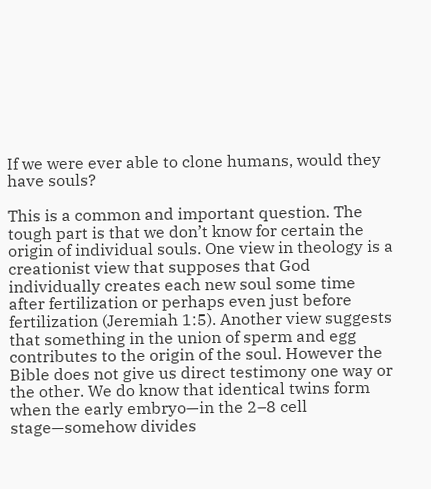If we were ever able to clone humans, would they have souls?

This is a common and important question. The tough part is that we don’t know for certain the origin of individual souls. One view in theology is a creationist view that supposes that God individually creates each new soul some time after fertilization or perhaps even just before fertilization (Jeremiah 1:5). Another view suggests that something in the union of sperm and egg contributes to the origin of the soul. However the Bible does not give us direct testimony one way or the other. We do know that identical twins form when the early embryo—in the 2–8 cell stage—somehow divides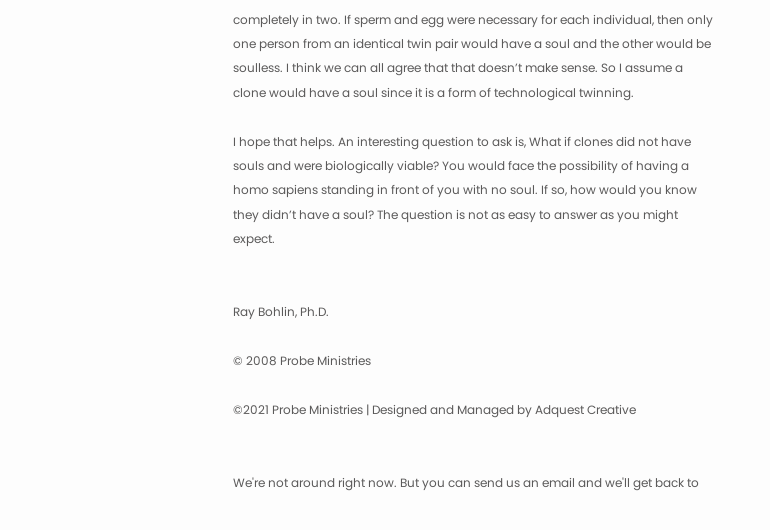completely in two. If sperm and egg were necessary for each individual, then only one person from an identical twin pair would have a soul and the other would be soulless. I think we can all agree that that doesn’t make sense. So I assume a clone would have a soul since it is a form of technological twinning.

I hope that helps. An interesting question to ask is, What if clones did not have souls and were biologically viable? You would face the possibility of having a homo sapiens standing in front of you with no soul. If so, how would you know they didn’t have a soul? The question is not as easy to answer as you might expect.


Ray Bohlin, Ph.D.

© 2008 Probe Ministries

©2021 Probe Ministries | Designed and Managed by Adquest Creative


We're not around right now. But you can send us an email and we'll get back to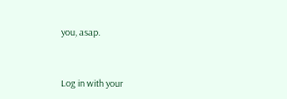you, asap.


Log in with your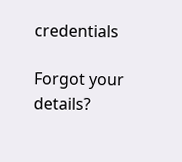credentials

Forgot your details?